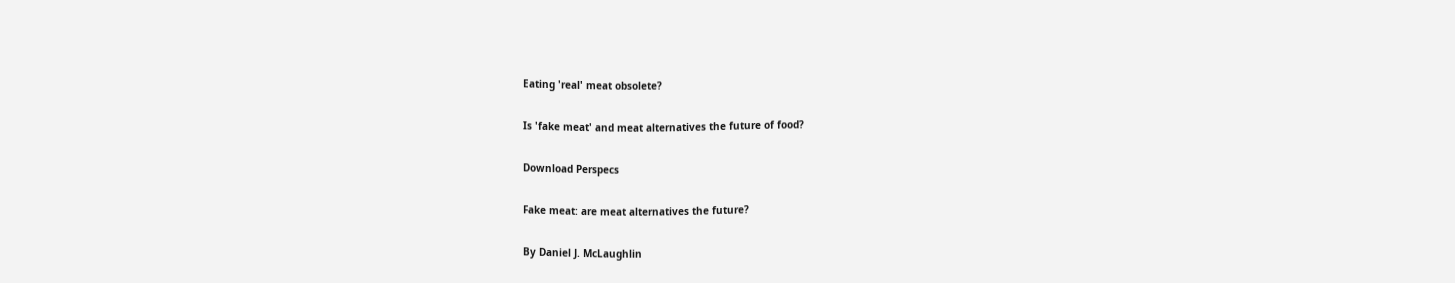Eating 'real' meat obsolete?

Is 'fake meat' and meat alternatives the future of food?

Download Perspecs

Fake meat: are meat alternatives the future?

By Daniel J. McLaughlin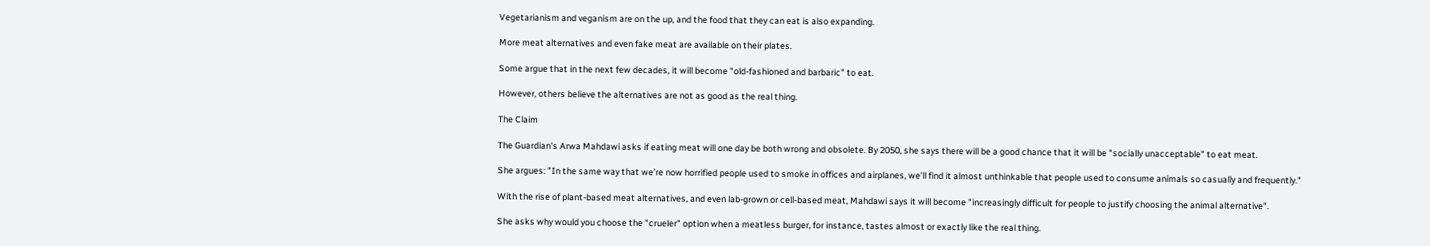Vegetarianism and veganism are on the up, and the food that they can eat is also expanding.

More meat alternatives and even fake meat are available on their plates.

Some argue that in the next few decades, it will become "old-fashioned and barbaric" to eat.

However, others believe the alternatives are not as good as the real thing.

The Claim

The Guardian's Arwa Mahdawi asks if eating meat will one day be both wrong and obsolete. By 2050, she says there will be a good chance that it will be "socially unacceptable" to eat meat.

She argues: "In the same way that we’re now horrified people used to smoke in offices and airplanes, we’ll find it almost unthinkable that people used to consume animals so casually and frequently."

With the rise of plant-based meat alternatives, and even lab-grown or cell-based meat, Mahdawi says it will become "increasingly difficult for people to justify choosing the animal alternative".

She asks why would you choose the "crueler" option when a meatless burger, for instance, tastes almost or exactly like the real thing.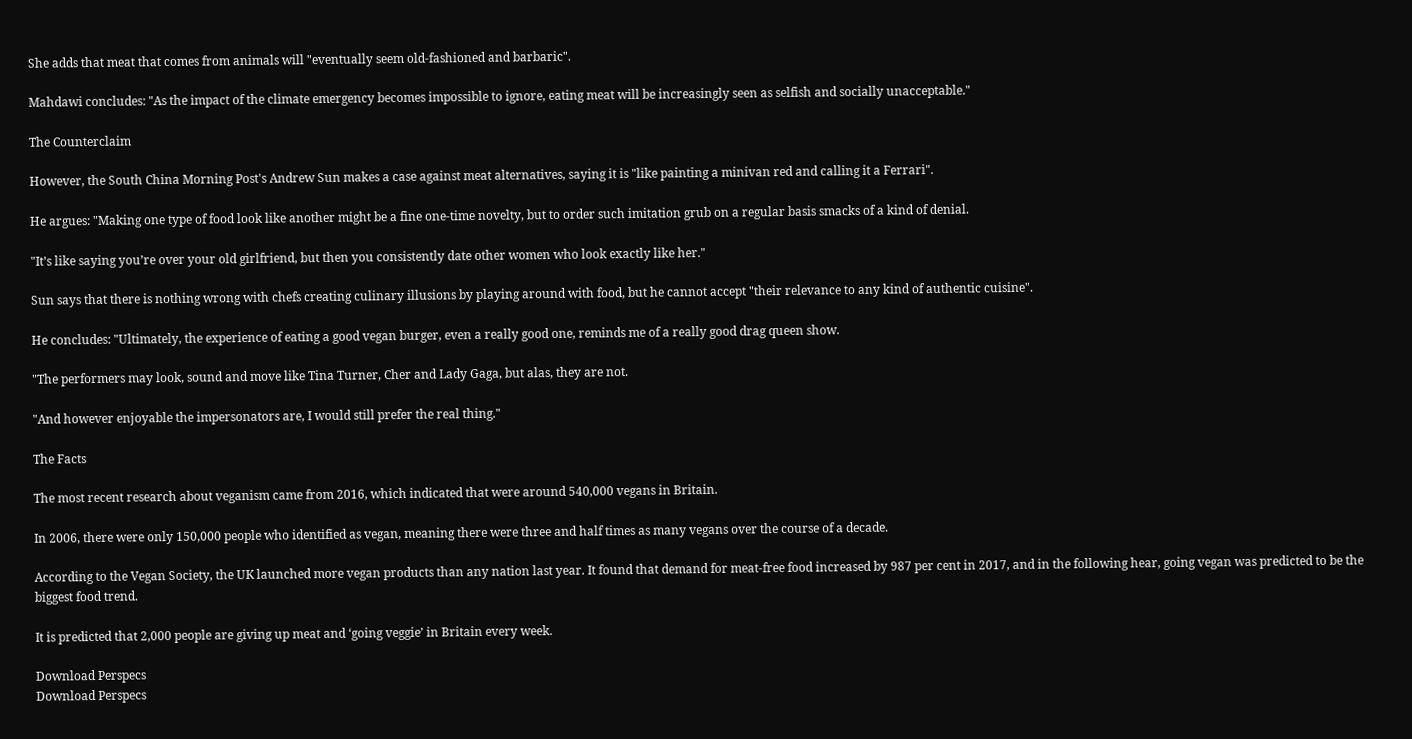She adds that meat that comes from animals will "eventually seem old-fashioned and barbaric".

Mahdawi concludes: "As the impact of the climate emergency becomes impossible to ignore, eating meat will be increasingly seen as selfish and socially unacceptable."

The Counterclaim

However, the South China Morning Post's Andrew Sun makes a case against meat alternatives, saying it is "like painting a minivan red and calling it a Ferrari".

He argues: "Making one type of food look like another might be a fine one-time novelty, but to order such imitation grub on a regular basis smacks of a kind of denial.

"It’s like saying you’re over your old girlfriend, but then you consistently date other women who look exactly like her."

Sun says that there is nothing wrong with chefs creating culinary illusions by playing around with food, but he cannot accept "their relevance to any kind of authentic cuisine".

He concludes: "Ultimately, the experience of eating a good vegan burger, even a really good one, reminds me of a really good drag queen show.

"The performers may look, sound and move like Tina Turner, Cher and Lady Gaga, but alas, they are not.

"And however enjoyable the impersonators are, I would still prefer the real thing."

The Facts

The most recent research about veganism came from 2016, which indicated that were around 540,000 vegans in Britain.

In 2006, there were only 150,000 people who identified as vegan, meaning there were three and half times as many vegans over the course of a decade.

According to the Vegan Society, the UK launched more vegan products than any nation last year. It found that demand for meat-free food increased by 987 per cent in 2017, and in the following hear, going vegan was predicted to be the biggest food trend.

It is predicted that 2,000 people are giving up meat and ‘going veggie’ in Britain every week.

Download Perspecs
Download Perspecs